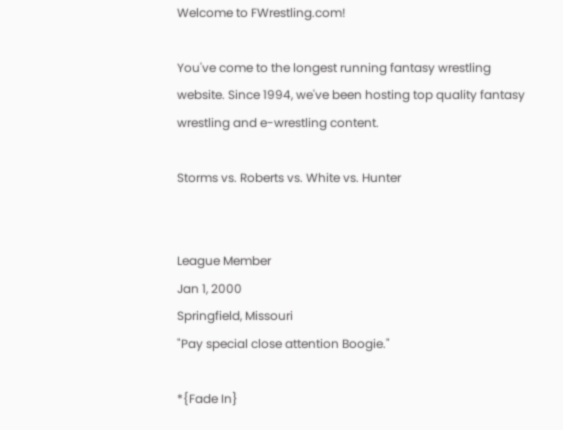Welcome to FWrestling.com!

You've come to the longest running fantasy wrestling website. Since 1994, we've been hosting top quality fantasy wrestling and e-wrestling content.

Storms vs. Roberts vs. White vs. Hunter


League Member
Jan 1, 2000
Springfield, Missouri
"Pay special close attention Boogie."

*{Fade In}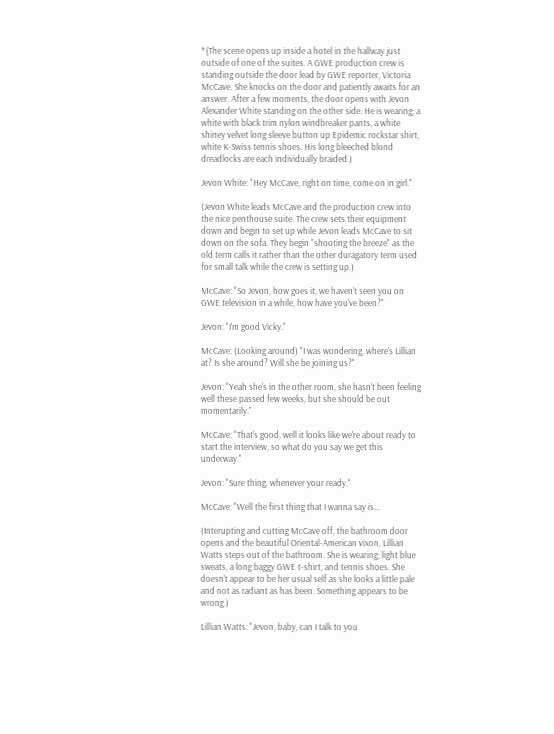*{The scene opens up inside a hotel in the hallway just outside of one of the suites. A GWE production crew is standing outside the door lead by GWE reporter, Victoria McCave. She knocks on the door and patiently awaits for an answer. After a few moments, the door opens with Jevon Alexander White standing on the other side. He is wearing; a white with black trim nylon windbreaker pants, a white shiney velvet long sleeve button up Epidemic rockstar shirt, white K-Swiss tennis shoes. His long bleeched blond dreadlocks are each individually braided.)

Jevon White: "Hey McCave, right on time, come on in girl."

(Jevon White leads McCave and the production crew into the nice penthouse suite. The crew sets their equipment down and begin to set up while Jevon leads McCave to sit down on the sofa. They begin "shooting the breeze" as the old term calls it rather than the other duragatory term used for small talk while the crew is setting up.)

McCave: "So Jevon, how goes it, we haven't seen you on GWE television in a while, how have you've been?"

Jevon: "I'm good Vicky."

McCave: (Looking around) "I was wondering, where's Lillian at? Is she around? Will she be joining us?"

Jevon: "Yeah she's in the other room, she hasn't been feeling well these passed few weeks, but she should be out momentarily."

McCave: "That's good, well it looks like we're about ready to start the interview, so what do you say we get this underway."

Jevon: "Sure thing, whenever your ready."

McCave: "Well the first thing that I wanna say is...

(Interupting and cutting McCave off, the bathroom door opens and the beautiful Oriental-American vixon, Lillian Watts steps out of the bathroom. She is wearing; light blue sweats, a long baggy GWE t-shirt, and tennis shoes. She doesn't appear to be her usual self as she looks a little pale and not as radiant as has been. Something appears to be wrong.)

Lillian Watts: "Jevon, baby, can I talk to you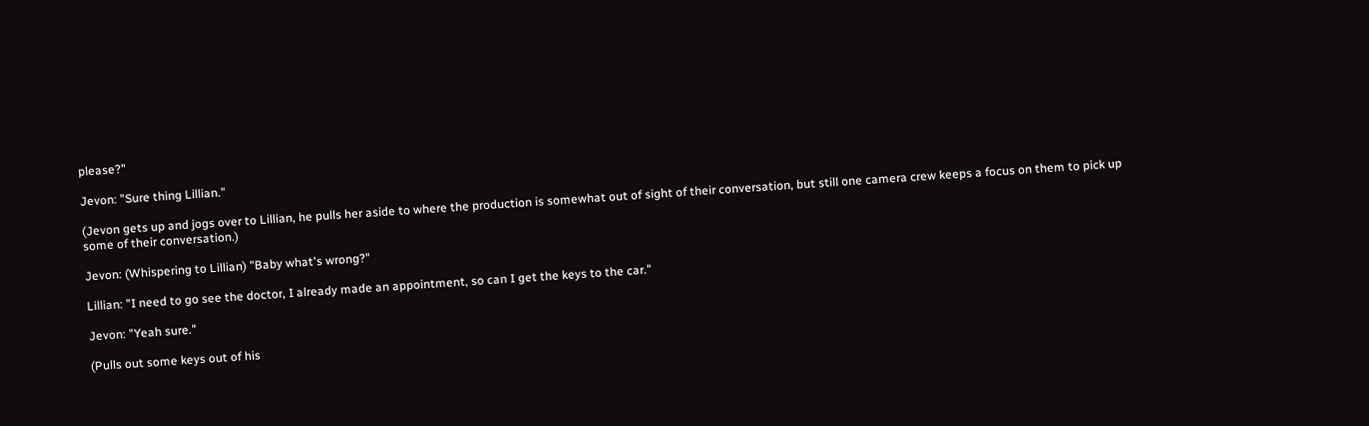please?"

Jevon: "Sure thing Lillian."

(Jevon gets up and jogs over to Lillian, he pulls her aside to where the production is somewhat out of sight of their conversation, but still one camera crew keeps a focus on them to pick up some of their conversation.)

Jevon: (Whispering to Lillian) "Baby what's wrong?"

Lillian: "I need to go see the doctor, I already made an appointment, so can I get the keys to the car."

Jevon: "Yeah sure."

(Pulls out some keys out of his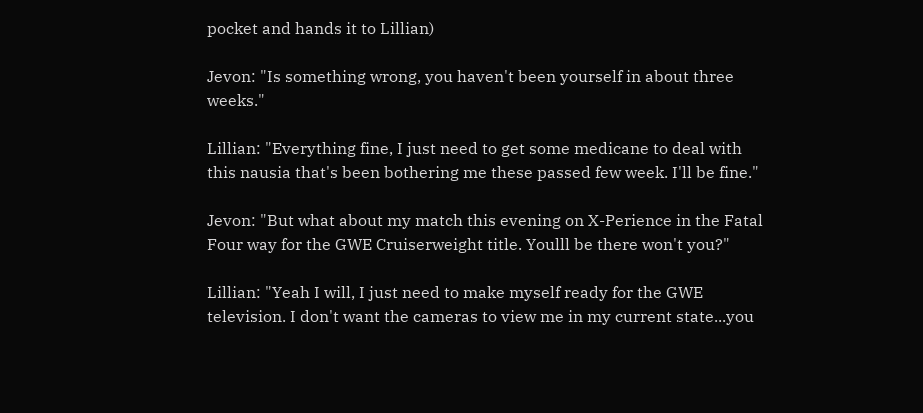pocket and hands it to Lillian)

Jevon: "Is something wrong, you haven't been yourself in about three weeks."

Lillian: "Everything fine, I just need to get some medicane to deal with this nausia that's been bothering me these passed few week. I'll be fine."

Jevon: "But what about my match this evening on X-Perience in the Fatal Four way for the GWE Cruiserweight title. Youlll be there won't you?"

Lillian: "Yeah I will, I just need to make myself ready for the GWE television. I don't want the cameras to view me in my current state...you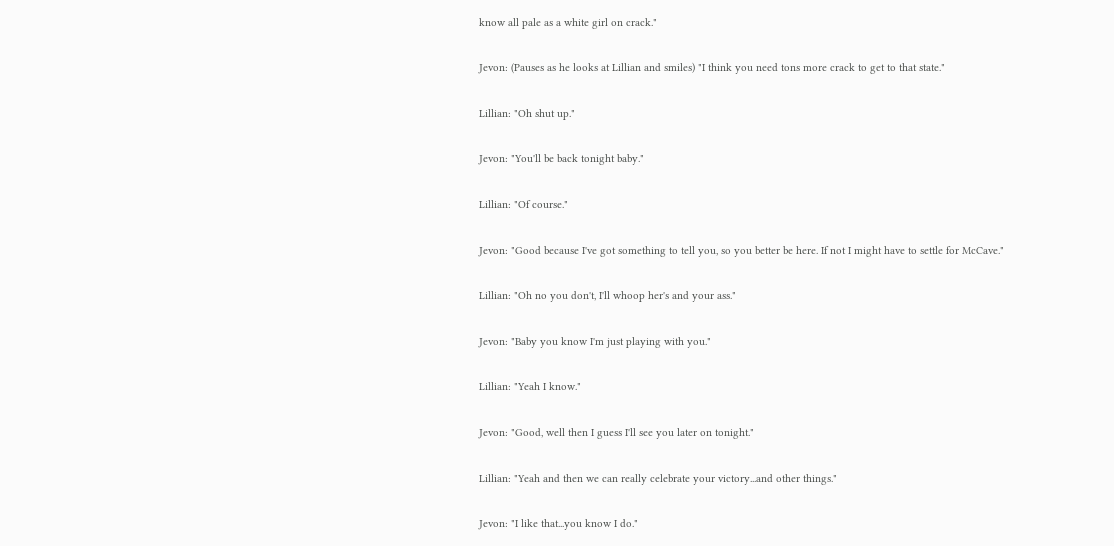know all pale as a white girl on crack."

Jevon: (Pauses as he looks at Lillian and smiles) "I think you need tons more crack to get to that state."

Lillian: "Oh shut up."

Jevon: "You'll be back tonight baby."

Lillian: "Of course."

Jevon: "Good because I've got something to tell you, so you better be here. If not I might have to settle for McCave."

Lillian: "Oh no you don't, I'll whoop her's and your ass."

Jevon: "Baby you know I'm just playing with you."

Lillian: "Yeah I know."

Jevon: "Good, well then I guess I'll see you later on tonight."

Lillian: "Yeah and then we can really celebrate your victory...and other things."

Jevon: "I like that...you know I do."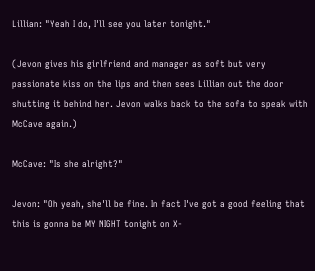Lillian: "Yeah I do, I'll see you later tonight."

(Jevon gives his girlfriend and manager as soft but very passionate kiss on the lips and then sees Lillian out the door shutting it behind her. Jevon walks back to the sofa to speak with McCave again.)

McCave: "Is she alright?"

Jevon: "Oh yeah, she'll be fine. In fact I've got a good feeling that this is gonna be MY NIGHT tonight on X-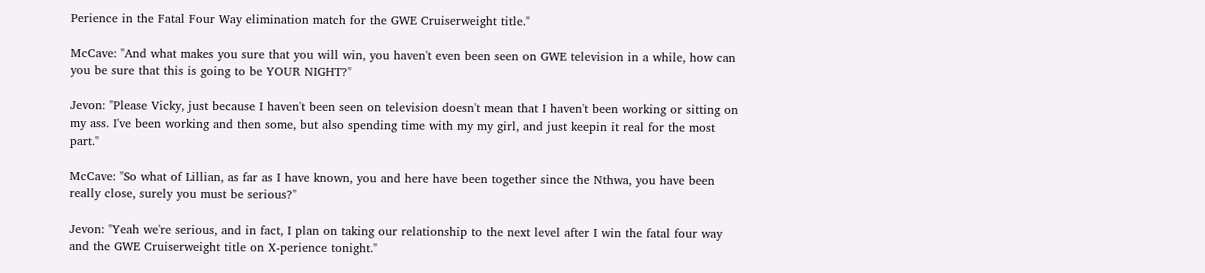Perience in the Fatal Four Way elimination match for the GWE Cruiserweight title."

McCave: "And what makes you sure that you will win, you haven't even been seen on GWE television in a while, how can you be sure that this is going to be YOUR NIGHT?"

Jevon: "Please Vicky, just because I haven't been seen on television doesn't mean that I haven't been working or sitting on my ass. I've been working and then some, but also spending time with my my girl, and just keepin it real for the most part."

McCave: "So what of Lillian, as far as I have known, you and here have been together since the Nthwa, you have been really close, surely you must be serious?"

Jevon: "Yeah we're serious, and in fact, I plan on taking our relationship to the next level after I win the fatal four way and the GWE Cruiserweight title on X-perience tonight."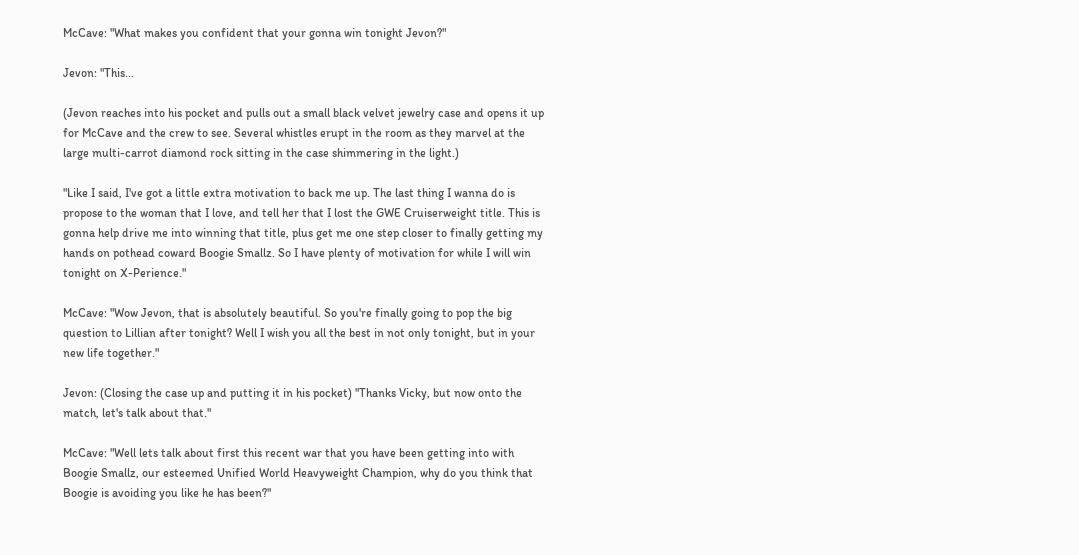McCave: "What makes you confident that your gonna win tonight Jevon?"

Jevon: "This...

(Jevon reaches into his pocket and pulls out a small black velvet jewelry case and opens it up for McCave and the crew to see. Several whistles erupt in the room as they marvel at the large multi-carrot diamond rock sitting in the case shimmering in the light.)

"Like I said, I've got a little extra motivation to back me up. The last thing I wanna do is propose to the woman that I love, and tell her that I lost the GWE Cruiserweight title. This is gonna help drive me into winning that title, plus get me one step closer to finally getting my hands on pothead coward Boogie Smallz. So I have plenty of motivation for while I will win tonight on X-Perience."

McCave: "Wow Jevon, that is absolutely beautiful. So you're finally going to pop the big question to Lillian after tonight? Well I wish you all the best in not only tonight, but in your new life together."

Jevon: (Closing the case up and putting it in his pocket) "Thanks Vicky, but now onto the match, let's talk about that."

McCave: "Well lets talk about first this recent war that you have been getting into with Boogie Smallz, our esteemed Unified World Heavyweight Champion, why do you think that Boogie is avoiding you like he has been?"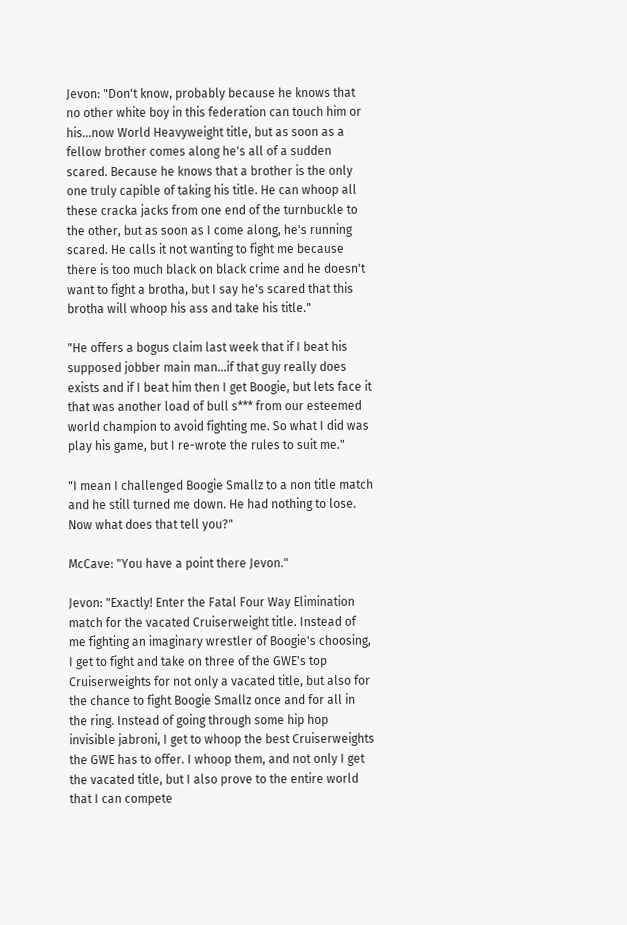Jevon: "Don't know, probably because he knows that no other white boy in this federation can touch him or his...now World Heavyweight title, but as soon as a fellow brother comes along he's all of a sudden scared. Because he knows that a brother is the only one truly capible of taking his title. He can whoop all these cracka jacks from one end of the turnbuckle to the other, but as soon as I come along, he's running scared. He calls it not wanting to fight me because there is too much black on black crime and he doesn't want to fight a brotha, but I say he's scared that this brotha will whoop his ass and take his title."

"He offers a bogus claim last week that if I beat his supposed jobber main man...if that guy really does exists and if I beat him then I get Boogie, but lets face it that was another load of bull s*** from our esteemed world champion to avoid fighting me. So what I did was play his game, but I re-wrote the rules to suit me."

"I mean I challenged Boogie Smallz to a non title match and he still turned me down. He had nothing to lose. Now what does that tell you?"

McCave: "You have a point there Jevon."

Jevon: "Exactly! Enter the Fatal Four Way Elimination match for the vacated Cruiserweight title. Instead of me fighting an imaginary wrestler of Boogie's choosing, I get to fight and take on three of the GWE's top Cruiserweights for not only a vacated title, but also for the chance to fight Boogie Smallz once and for all in the ring. Instead of going through some hip hop invisible jabroni, I get to whoop the best Cruiserweights the GWE has to offer. I whoop them, and not only I get the vacated title, but I also prove to the entire world that I can compete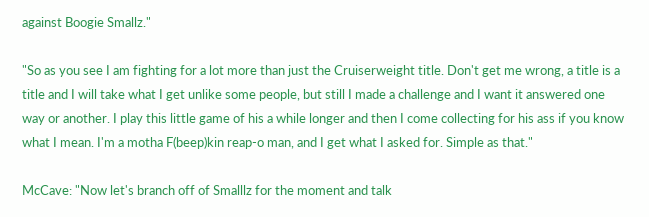against Boogie Smallz."

"So as you see I am fighting for a lot more than just the Cruiserweight title. Don't get me wrong, a title is a title and I will take what I get unlike some people, but still I made a challenge and I want it answered one way or another. I play this little game of his a while longer and then I come collecting for his ass if you know what I mean. I'm a motha F(beep)kin reap-o man, and I get what I asked for. Simple as that."

McCave: "Now let's branch off of Smalllz for the moment and talk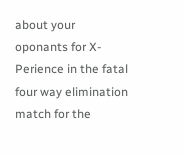about your oponants for X-Perience in the fatal four way elimination match for the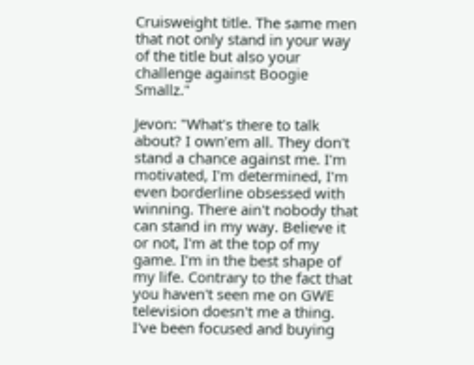Cruisweight title. The same men that not only stand in your way of the title but also your challenge against Boogie Smallz."

Jevon: "What's there to talk about? I own'em all. They don't stand a chance against me. I'm motivated, I'm determined, I'm even borderline obsessed with winning. There ain't nobody that can stand in my way. Believe it or not, I'm at the top of my game. I'm in the best shape of my life. Contrary to the fact that you haven't seen me on GWE television doesn't me a thing. I've been focused and buying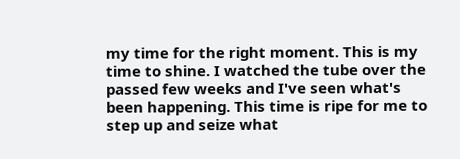my time for the right moment. This is my time to shine. I watched the tube over the passed few weeks and I've seen what's been happening. This time is ripe for me to step up and seize what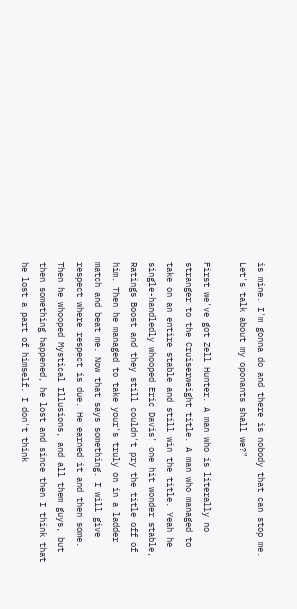is mine. I'm gonna do and there is nobody that can stop me. Let's talk about my oponants shall we?"

First we've got Zell Hunter. A man who is literally no stranger to the Cruiserweight title. A man who managed to take on an entire stable and still win the title. Yeah he single-handledly whooped Eric Davis' one hit wonder stable, Ratings Boost and they still couldn't pry the title off of him. Then he managed to take your's truly on in a ladder match and beat me. Now that says something. I will give respect where respect is due. He earned it and then some. Then he whooped Mystical Illusions, and all them guys, but then something happened, he lost and since then I think that he lost a part of himself. I don't think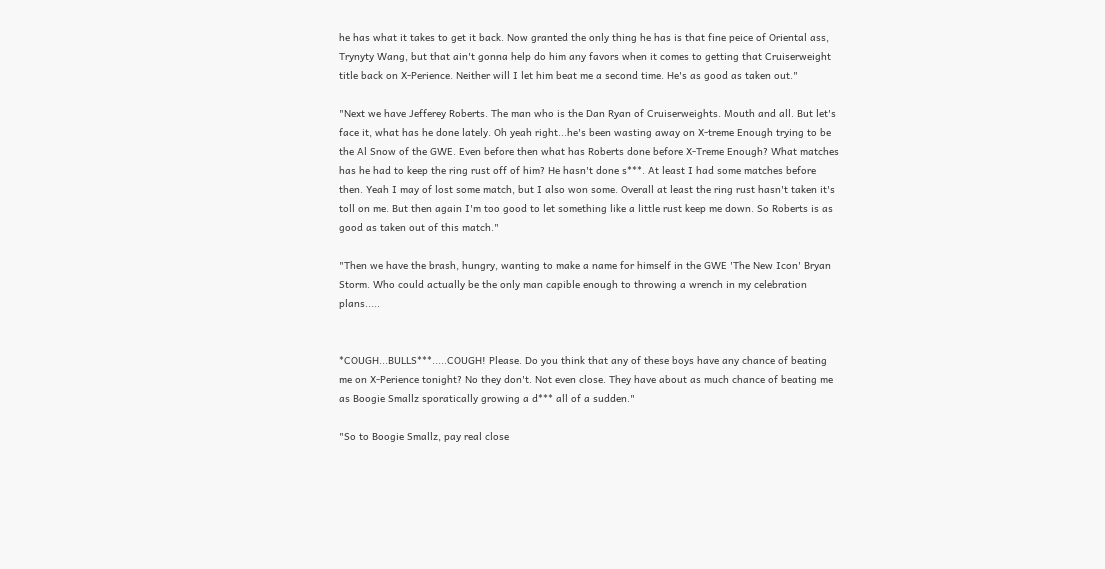he has what it takes to get it back. Now granted the only thing he has is that fine peice of Oriental ass, Trynyty Wang, but that ain't gonna help do him any favors when it comes to getting that Cruiserweight title back on X-Perience. Neither will I let him beat me a second time. He's as good as taken out."

"Next we have Jefferey Roberts. The man who is the Dan Ryan of Cruiserweights. Mouth and all. But let's face it, what has he done lately. Oh yeah right...he's been wasting away on X-treme Enough trying to be the Al Snow of the GWE. Even before then what has Roberts done before X-Treme Enough? What matches has he had to keep the ring rust off of him? He hasn't done s***. At least I had some matches before then. Yeah I may of lost some match, but I also won some. Overall at least the ring rust hasn't taken it's toll on me. But then again I'm too good to let something like a little rust keep me down. So Roberts is as good as taken out of this match."

"Then we have the brash, hungry, wanting to make a name for himself in the GWE 'The New Icon' Bryan Storm. Who could actually be the only man capible enough to throwing a wrench in my celebration plans.....


*COUGH...BULLS***.....COUGH! Please. Do you think that any of these boys have any chance of beating me on X-Perience tonight? No they don't. Not even close. They have about as much chance of beating me as Boogie Smallz sporatically growing a d*** all of a sudden."

"So to Boogie Smallz, pay real close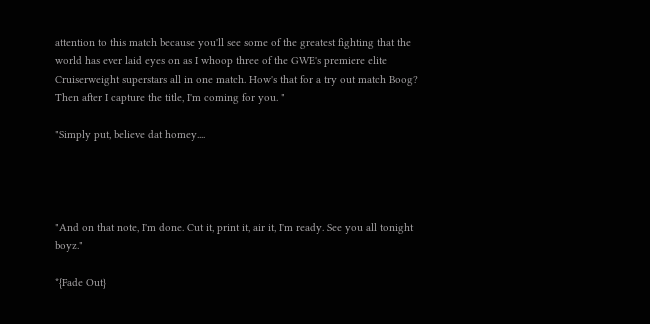attention to this match because you'll see some of the greatest fighting that the world has ever laid eyes on as I whoop three of the GWE's premiere elite Cruiserweight superstars all in one match. How's that for a try out match Boog? Then after I capture the title, I'm coming for you. "

"Simply put, believe dat homey....




"And on that note, I'm done. Cut it, print it, air it, I'm ready. See you all tonight boyz."

*{Fade Out}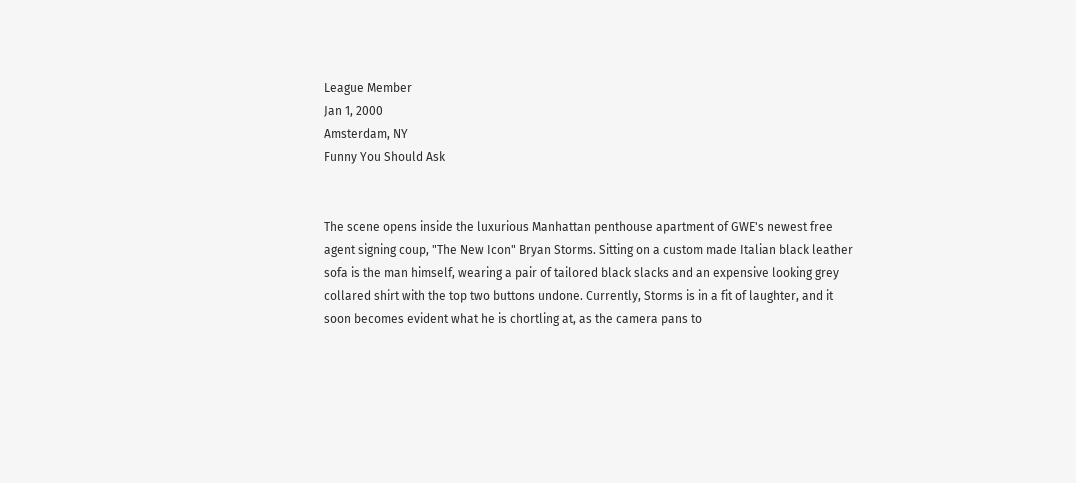League Member
Jan 1, 2000
Amsterdam, NY
Funny You Should Ask


The scene opens inside the luxurious Manhattan penthouse apartment of GWE's newest free agent signing coup, "The New Icon" Bryan Storms. Sitting on a custom made Italian black leather sofa is the man himself, wearing a pair of tailored black slacks and an expensive looking grey collared shirt with the top two buttons undone. Currently, Storms is in a fit of laughter, and it soon becomes evident what he is chortling at, as the camera pans to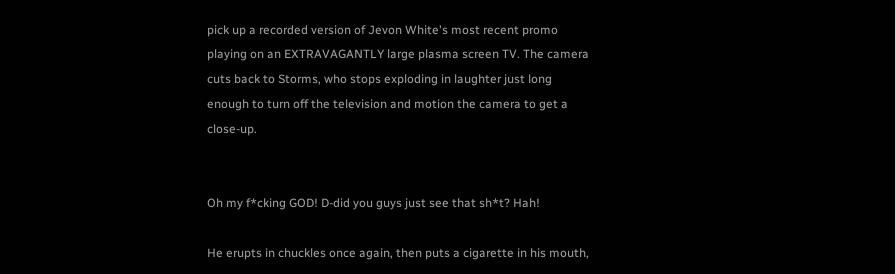pick up a recorded version of Jevon White's most recent promo playing on an EXTRAVAGANTLY large plasma screen TV. The camera cuts back to Storms, who stops exploding in laughter just long enough to turn off the television and motion the camera to get a close-up.


Oh my f*cking GOD! D-did you guys just see that sh*t? Hah!

He erupts in chuckles once again, then puts a cigarette in his mouth,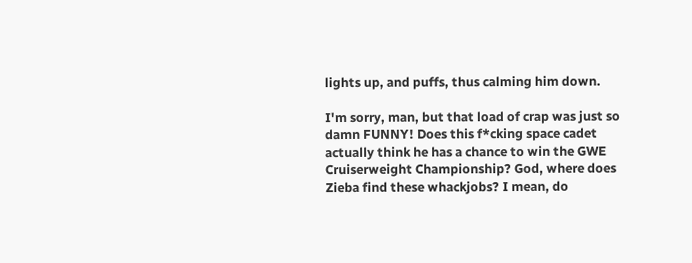lights up, and puffs, thus calming him down.

I'm sorry, man, but that load of crap was just so damn FUNNY! Does this f*cking space cadet actually think he has a chance to win the GWE Cruiserweight Championship? God, where does Zieba find these whackjobs? I mean, do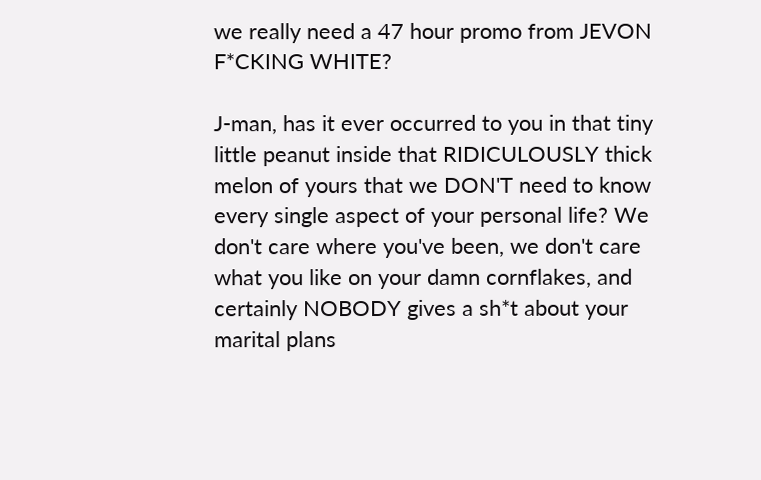we really need a 47 hour promo from JEVON F*CKING WHITE?

J-man, has it ever occurred to you in that tiny little peanut inside that RIDICULOUSLY thick melon of yours that we DON'T need to know every single aspect of your personal life? We don't care where you've been, we don't care what you like on your damn cornflakes, and certainly NOBODY gives a sh*t about your marital plans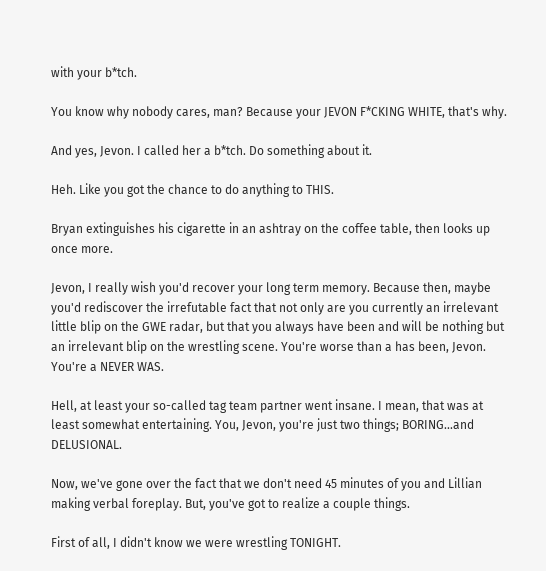with your b*tch.

You know why nobody cares, man? Because your JEVON F*CKING WHITE, that's why.

And yes, Jevon. I called her a b*tch. Do something about it.

Heh. Like you got the chance to do anything to THIS.

Bryan extinguishes his cigarette in an ashtray on the coffee table, then looks up once more.

Jevon, I really wish you'd recover your long term memory. Because then, maybe you'd rediscover the irrefutable fact that not only are you currently an irrelevant little blip on the GWE radar, but that you always have been and will be nothing but an irrelevant blip on the wrestling scene. You're worse than a has been, Jevon. You're a NEVER WAS.

Hell, at least your so-called tag team partner went insane. I mean, that was at least somewhat entertaining. You, Jevon, you're just two things; BORING...and DELUSIONAL.

Now, we've gone over the fact that we don't need 45 minutes of you and Lillian making verbal foreplay. But, you've got to realize a couple things.

First of all, I didn't know we were wrestling TONIGHT.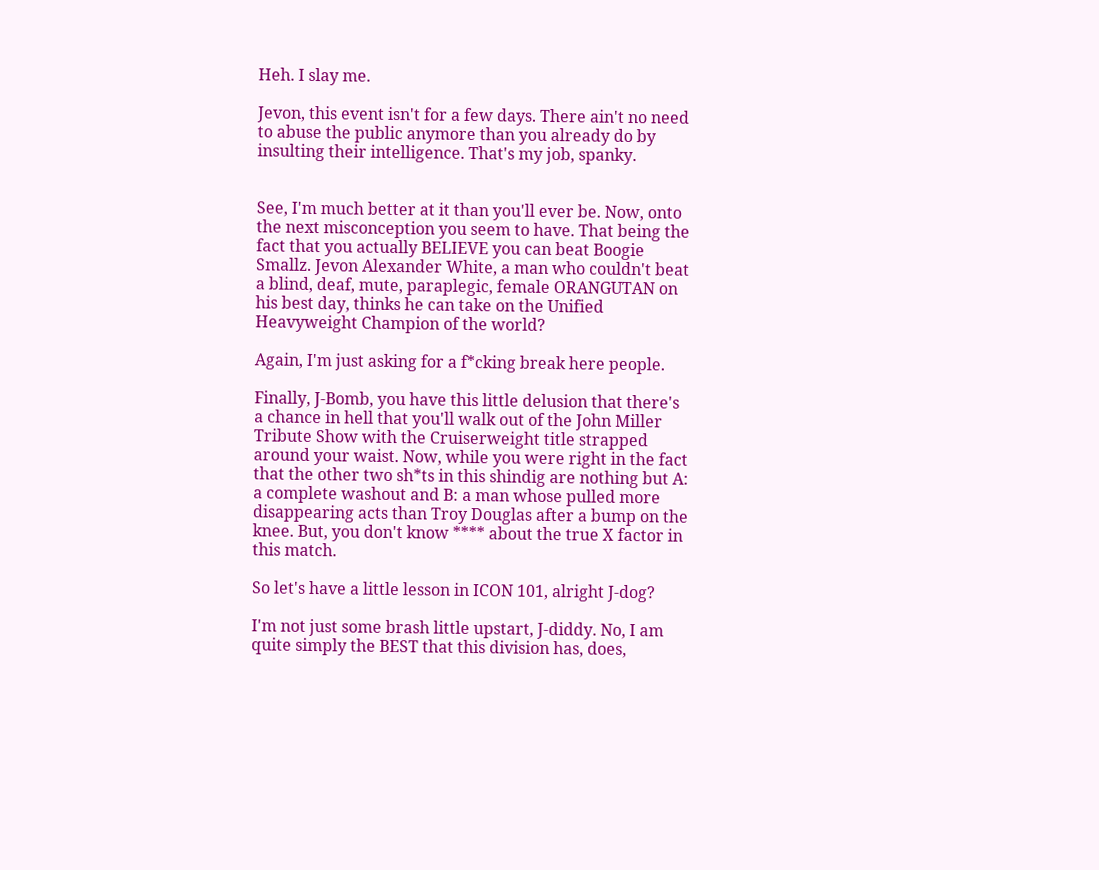Heh. I slay me.

Jevon, this event isn't for a few days. There ain't no need to abuse the public anymore than you already do by insulting their intelligence. That's my job, spanky.


See, I'm much better at it than you'll ever be. Now, onto the next misconception you seem to have. That being the fact that you actually BELIEVE you can beat Boogie Smallz. Jevon Alexander White, a man who couldn't beat a blind, deaf, mute, paraplegic, female ORANGUTAN on his best day, thinks he can take on the Unified Heavyweight Champion of the world?

Again, I'm just asking for a f*cking break here people.

Finally, J-Bomb, you have this little delusion that there's a chance in hell that you'll walk out of the John Miller Tribute Show with the Cruiserweight title strapped around your waist. Now, while you were right in the fact that the other two sh*ts in this shindig are nothing but A: a complete washout and B: a man whose pulled more disappearing acts than Troy Douglas after a bump on the knee. But, you don't know **** about the true X factor in this match.

So let's have a little lesson in ICON 101, alright J-dog?

I'm not just some brash little upstart, J-diddy. No, I am quite simply the BEST that this division has, does,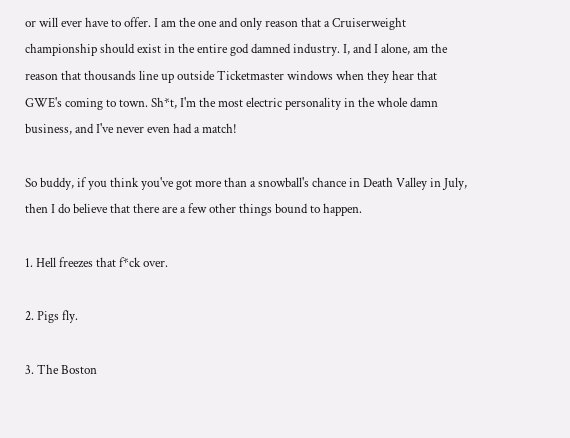or will ever have to offer. I am the one and only reason that a Cruiserweight championship should exist in the entire god damned industry. I, and I alone, am the reason that thousands line up outside Ticketmaster windows when they hear that GWE's coming to town. Sh*t, I'm the most electric personality in the whole damn business, and I've never even had a match!

So buddy, if you think you've got more than a snowball's chance in Death Valley in July, then I do believe that there are a few other things bound to happen.

1. Hell freezes that f*ck over.

2. Pigs fly.

3. The Boston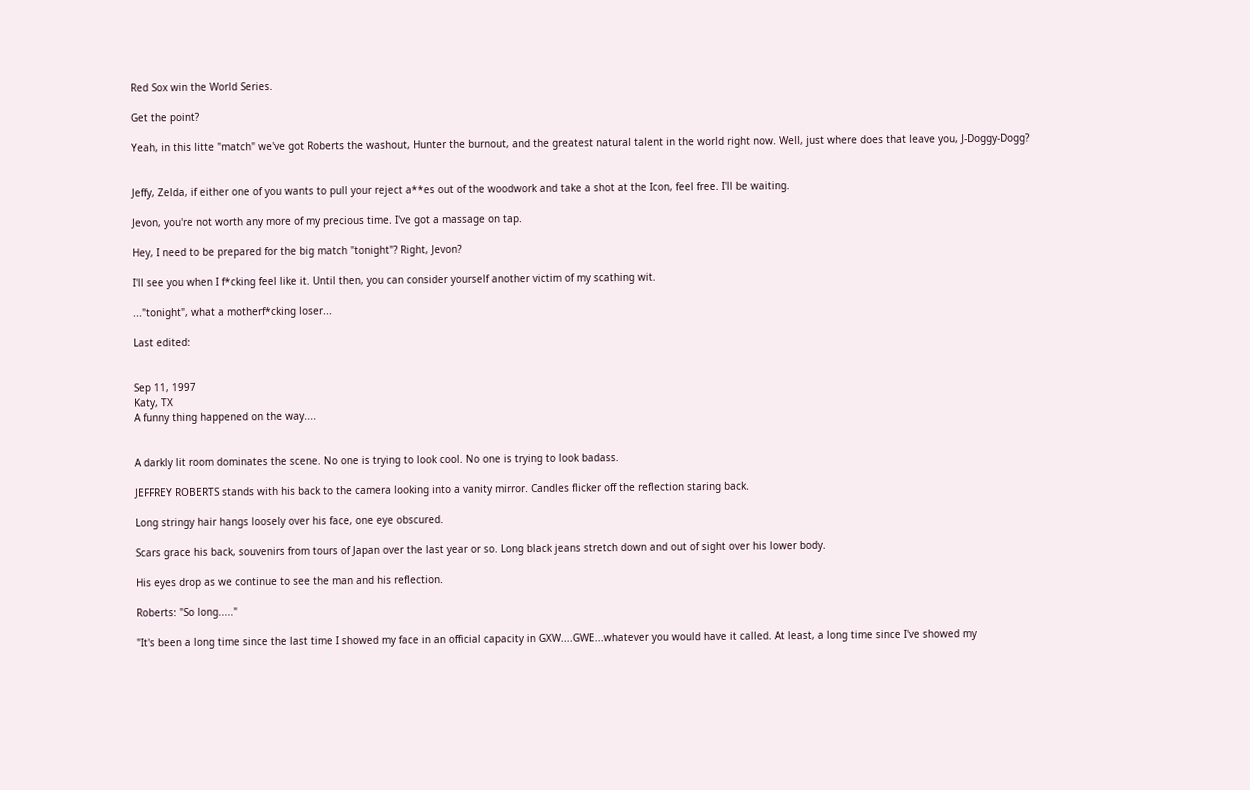Red Sox win the World Series.

Get the point?

Yeah, in this litte "match" we've got Roberts the washout, Hunter the burnout, and the greatest natural talent in the world right now. Well, just where does that leave you, J-Doggy-Dogg?


Jeffy, Zelda, if either one of you wants to pull your reject a**es out of the woodwork and take a shot at the Icon, feel free. I'll be waiting.

Jevon, you're not worth any more of my precious time. I've got a massage on tap.

Hey, I need to be prepared for the big match "tonight"? Right, Jevon?

I'll see you when I f*cking feel like it. Until then, you can consider yourself another victim of my scathing wit.

..."tonight", what a motherf*cking loser...

Last edited:


Sep 11, 1997
Katy, TX
A funny thing happened on the way....


A darkly lit room dominates the scene. No one is trying to look cool. No one is trying to look badass.

JEFFREY ROBERTS stands with his back to the camera looking into a vanity mirror. Candles flicker off the reflection staring back.

Long stringy hair hangs loosely over his face, one eye obscured.

Scars grace his back, souvenirs from tours of Japan over the last year or so. Long black jeans stretch down and out of sight over his lower body.

His eyes drop as we continue to see the man and his reflection.

Roberts: "So long....."

"It's been a long time since the last time I showed my face in an official capacity in GXW....GWE...whatever you would have it called. At least, a long time since I've showed my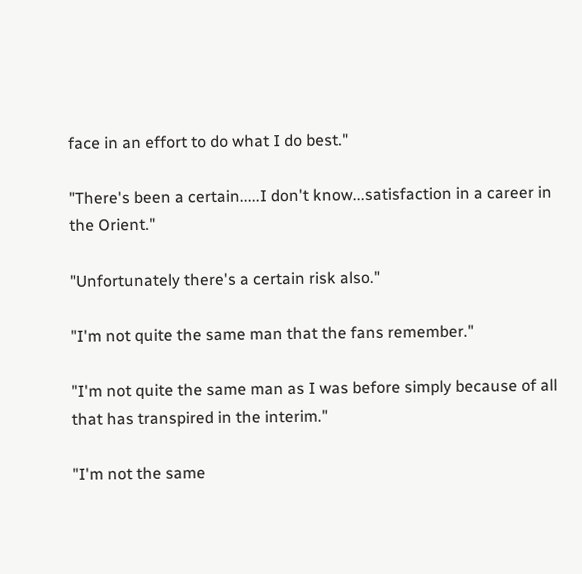face in an effort to do what I do best."

"There's been a certain.....I don't know...satisfaction in a career in the Orient."

"Unfortunately there's a certain risk also."

"I'm not quite the same man that the fans remember."

"I'm not quite the same man as I was before simply because of all that has transpired in the interim."

"I'm not the same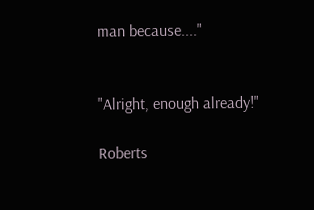man because...."


"Alright, enough already!"

Roberts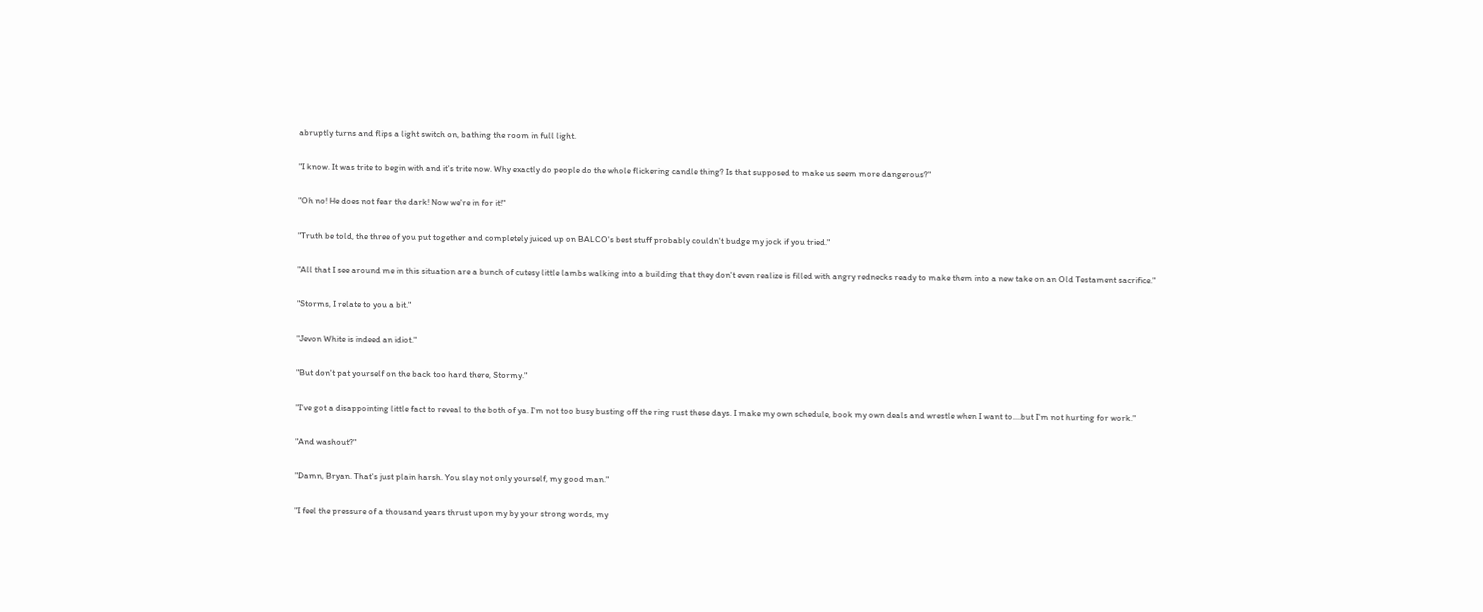abruptly turns and flips a light switch on, bathing the room in full light.

"I know. It was trite to begin with and it's trite now. Why exactly do people do the whole flickering candle thing? Is that supposed to make us seem more dangerous?"

"Oh no! He does not fear the dark! Now we're in for it!"

"Truth be told, the three of you put together and completely juiced up on BALCO's best stuff probably couldn't budge my jock if you tried."

"All that I see around me in this situation are a bunch of cutesy little lambs walking into a building that they don't even realize is filled with angry rednecks ready to make them into a new take on an Old Testament sacrifice."

"Storms, I relate to you a bit."

"Jevon White is indeed an idiot."

"But don't pat yourself on the back too hard there, Stormy."

"I've got a disappointing little fact to reveal to the both of ya. I'm not too busy busting off the ring rust these days. I make my own schedule, book my own deals and wrestle when I want to....but I'm not hurting for work."

"And washout?"

"Damn, Bryan. That's just plain harsh. You slay not only yourself, my good man."

"I feel the pressure of a thousand years thrust upon my by your strong words, my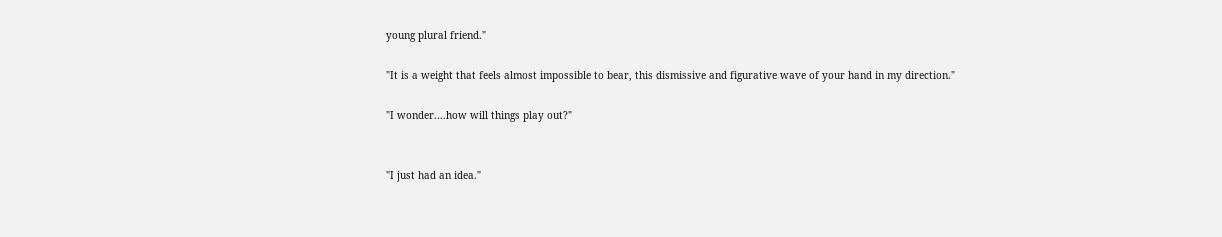young plural friend."

"It is a weight that feels almost impossible to bear, this dismissive and figurative wave of your hand in my direction."

"I wonder....how will things play out?"


"I just had an idea."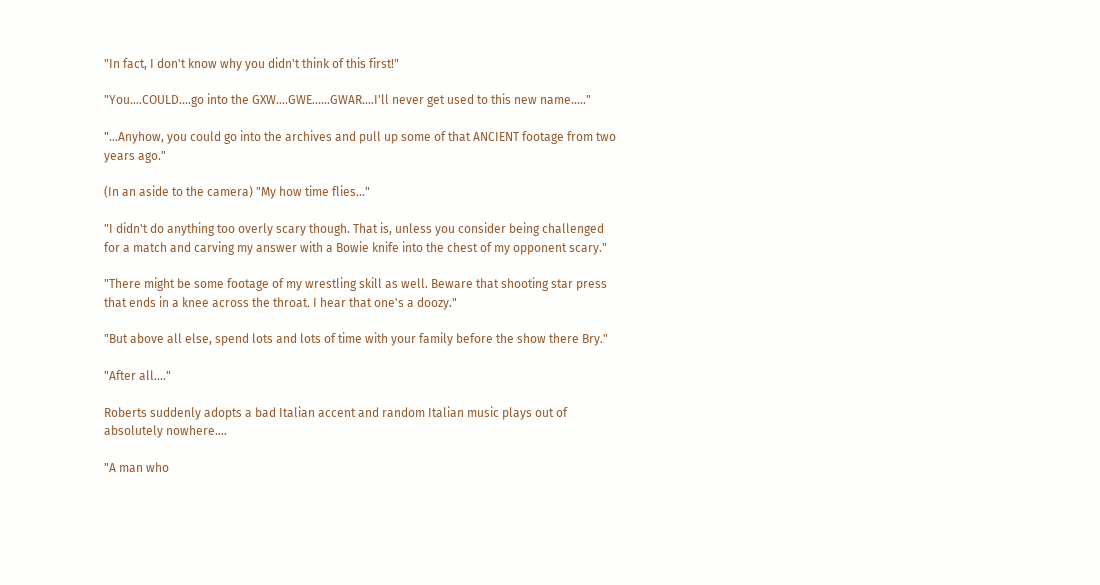"In fact, I don't know why you didn't think of this first!"

"You....COULD....go into the GXW....GWE......GWAR....I'll never get used to this new name....."

"...Anyhow, you could go into the archives and pull up some of that ANCIENT footage from two years ago."

(In an aside to the camera) "My how time flies..."

"I didn't do anything too overly scary though. That is, unless you consider being challenged for a match and carving my answer with a Bowie knife into the chest of my opponent scary."

"There might be some footage of my wrestling skill as well. Beware that shooting star press that ends in a knee across the throat. I hear that one's a doozy."

"But above all else, spend lots and lots of time with your family before the show there Bry."

"After all...."

Roberts suddenly adopts a bad Italian accent and random Italian music plays out of absolutely nowhere....

"A man who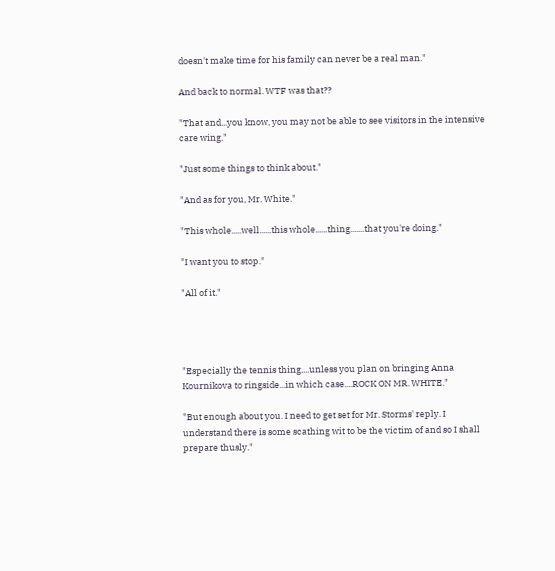doesn't make time for his family can never be a real man."

And back to normal. WTF was that??

"That and...you know, you may not be able to see visitors in the intensive care wing."

"Just some things to think about."

"And as for you, Mr. White."

"This whole.....well......this whole......thing.......that you're doing."

"I want you to stop."

"All of it."




"Especially the tennis thing....unless you plan on bringing Anna Kournikova to ringside...in which case....ROCK ON MR. WHITE."

"But enough about you. I need to get set for Mr. Storms' reply. I understand there is some scathing wit to be the victim of and so I shall prepare thusly."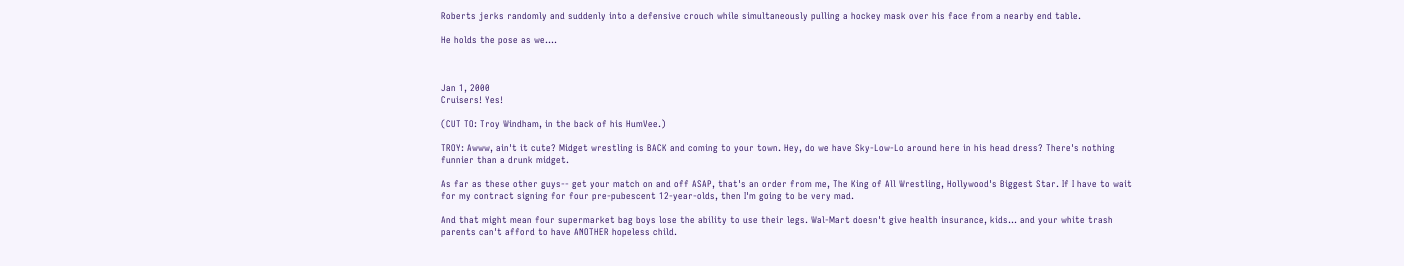Roberts jerks randomly and suddenly into a defensive crouch while simultaneously pulling a hockey mask over his face from a nearby end table.

He holds the pose as we....



Jan 1, 2000
Cruisers! Yes!

(CUT TO: Troy Windham, in the back of his HumVee.)

TROY: Awww, ain't it cute? Midget wrestling is BACK and coming to your town. Hey, do we have Sky-Low-Lo around here in his head dress? There's nothing funnier than a drunk midget.

As far as these other guys-- get your match on and off ASAP, that's an order from me, The King of All Wrestling, Hollywood's Biggest Star. If I have to wait for my contract signing for four pre-pubescent 12-year-olds, then I'm going to be very mad.

And that might mean four supermarket bag boys lose the ability to use their legs. Wal-Mart doesn't give health insurance, kids... and your white trash parents can't afford to have ANOTHER hopeless child.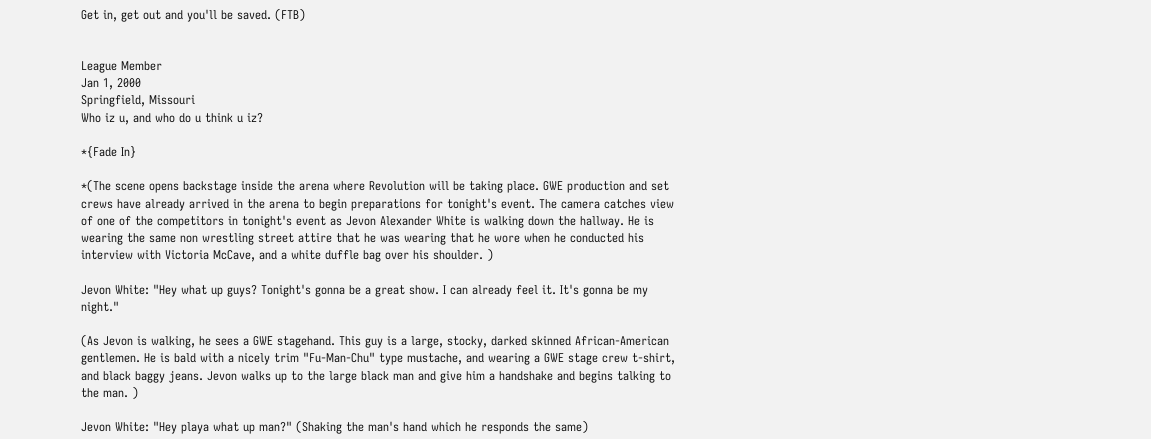Get in, get out and you'll be saved. (FTB)


League Member
Jan 1, 2000
Springfield, Missouri
Who iz u, and who do u think u iz?

*{Fade In}

*(The scene opens backstage inside the arena where Revolution will be taking place. GWE production and set crews have already arrived in the arena to begin preparations for tonight's event. The camera catches view of one of the competitors in tonight's event as Jevon Alexander White is walking down the hallway. He is wearing the same non wrestling street attire that he was wearing that he wore when he conducted his interview with Victoria McCave, and a white duffle bag over his shoulder. )

Jevon White: "Hey what up guys? Tonight's gonna be a great show. I can already feel it. It's gonna be my night."

(As Jevon is walking, he sees a GWE stagehand. This guy is a large, stocky, darked skinned African-American gentlemen. He is bald with a nicely trim "Fu-Man-Chu" type mustache, and wearing a GWE stage crew t-shirt, and black baggy jeans. Jevon walks up to the large black man and give him a handshake and begins talking to the man. )

Jevon White: "Hey playa what up man?" (Shaking the man's hand which he responds the same)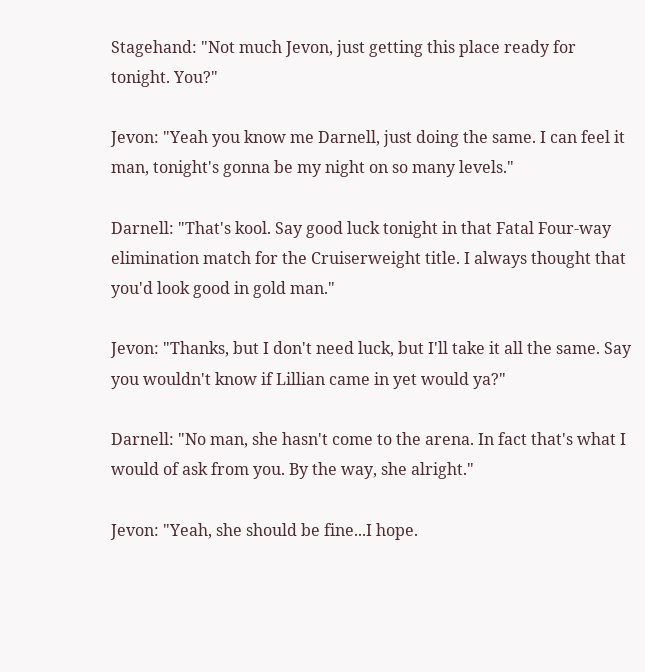Stagehand: "Not much Jevon, just getting this place ready for tonight. You?"

Jevon: "Yeah you know me Darnell, just doing the same. I can feel it man, tonight's gonna be my night on so many levels."

Darnell: "That's kool. Say good luck tonight in that Fatal Four-way elimination match for the Cruiserweight title. I always thought that you'd look good in gold man."

Jevon: "Thanks, but I don't need luck, but I'll take it all the same. Say you wouldn't know if Lillian came in yet would ya?"

Darnell: "No man, she hasn't come to the arena. In fact that's what I would of ask from you. By the way, she alright."

Jevon: "Yeah, she should be fine...I hope.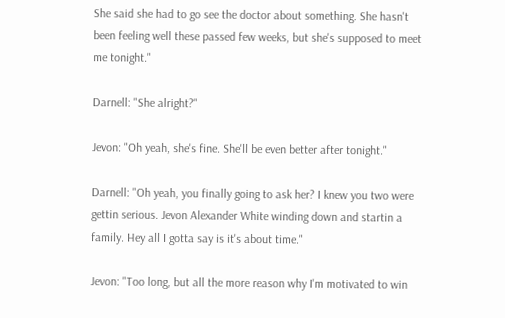She said she had to go see the doctor about something. She hasn't been feeling well these passed few weeks, but she's supposed to meet me tonight."

Darnell: "She alright?"

Jevon: "Oh yeah, she's fine. She'll be even better after tonight."

Darnell: "Oh yeah, you finally going to ask her? I knew you two were gettin serious. Jevon Alexander White winding down and startin a family. Hey all I gotta say is it's about time."

Jevon: "Too long, but all the more reason why I'm motivated to win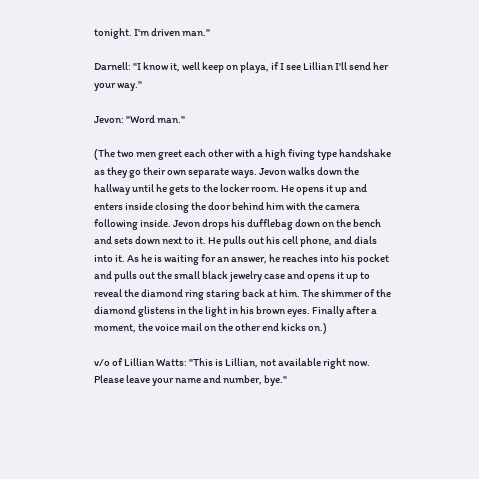tonight. I'm driven man."

Darnell: "I know it, well keep on playa, if I see Lillian I'll send her your way."

Jevon: "Word man."

(The two men greet each other with a high fiving type handshake as they go their own separate ways. Jevon walks down the hallway until he gets to the locker room. He opens it up and enters inside closing the door behind him with the camera following inside. Jevon drops his dufflebag down on the bench and sets down next to it. He pulls out his cell phone, and dials into it. As he is waiting for an answer, he reaches into his pocket and pulls out the small black jewelry case and opens it up to reveal the diamond ring staring back at him. The shimmer of the diamond glistens in the light in his brown eyes. Finally after a moment, the voice mail on the other end kicks on.)

v/o of Lillian Watts: "This is Lillian, not available right now. Please leave your name and number, bye."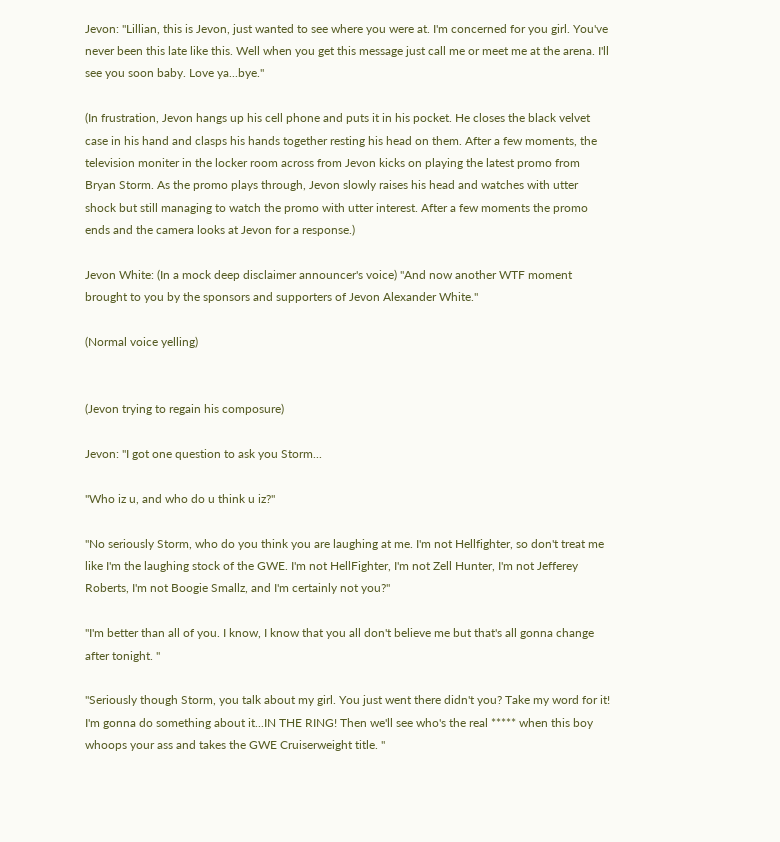Jevon: "Lillian, this is Jevon, just wanted to see where you were at. I'm concerned for you girl. You've never been this late like this. Well when you get this message just call me or meet me at the arena. I'll see you soon baby. Love ya...bye."

(In frustration, Jevon hangs up his cell phone and puts it in his pocket. He closes the black velvet case in his hand and clasps his hands together resting his head on them. After a few moments, the television moniter in the locker room across from Jevon kicks on playing the latest promo from Bryan Storm. As the promo plays through, Jevon slowly raises his head and watches with utter shock but still managing to watch the promo with utter interest. After a few moments the promo ends and the camera looks at Jevon for a response.)

Jevon White: (In a mock deep disclaimer announcer's voice) "And now another WTF moment brought to you by the sponsors and supporters of Jevon Alexander White."

(Normal voice yelling)


(Jevon trying to regain his composure)

Jevon: "I got one question to ask you Storm...

"Who iz u, and who do u think u iz?"

"No seriously Storm, who do you think you are laughing at me. I'm not Hellfighter, so don't treat me like I'm the laughing stock of the GWE. I'm not HellFighter, I'm not Zell Hunter, I'm not Jefferey Roberts, I'm not Boogie Smallz, and I'm certainly not you?"

"I'm better than all of you. I know, I know that you all don't believe me but that's all gonna change after tonight. "

"Seriously though Storm, you talk about my girl. You just went there didn't you? Take my word for it! I'm gonna do something about it...IN THE RING! Then we'll see who's the real ***** when this boy whoops your ass and takes the GWE Cruiserweight title. "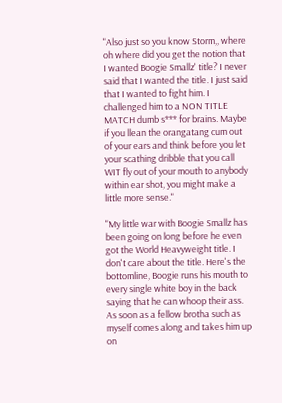"Also just so you know Storm,, where oh where did you get the notion that I wanted Boogie Smallz' title? I never said that I wanted the title. I just said that I wanted to fight him. I challenged him to a NON TITLE MATCH dumb s*** for brains. Maybe if you llean the orangatang cum out of your ears and think before you let your scathing dribble that you call WIT fly out of your mouth to anybody within ear shot, you might make a little more sense."

"My little war with Boogie Smallz has been going on long before he even got the World Heavyweight title. I don't care about the title. Here's the bottomline, Boogie runs his mouth to every single white boy in the back saying that he can whoop their ass. As soon as a fellow brotha such as myself comes along and takes him up on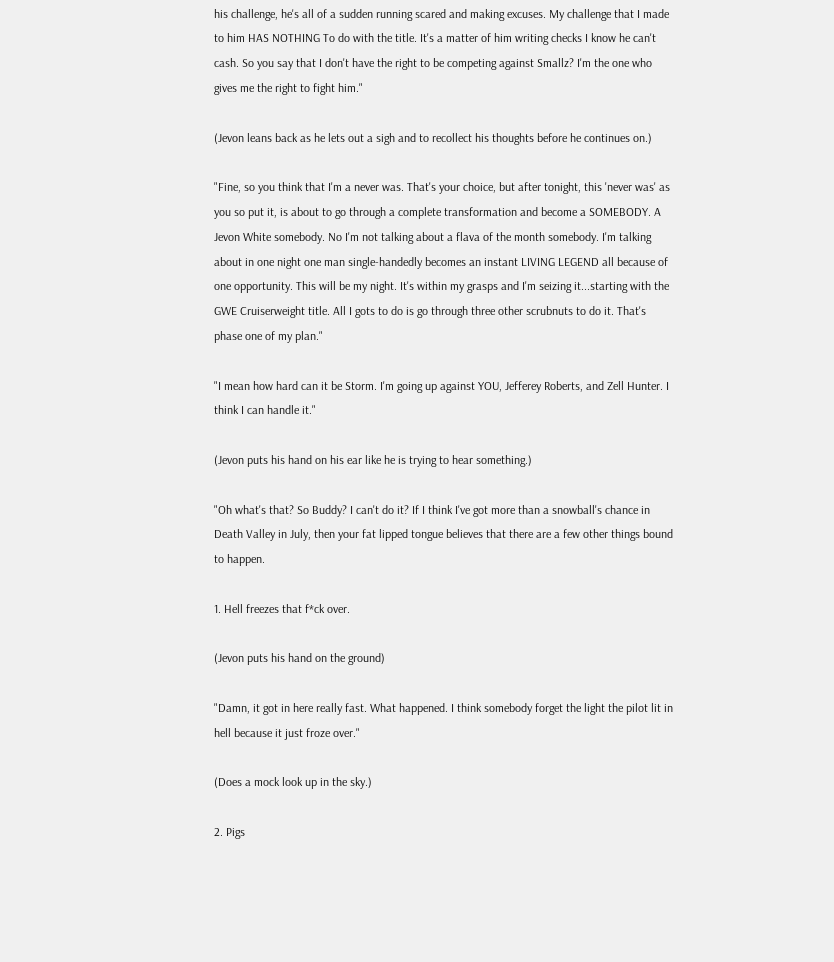his challenge, he's all of a sudden running scared and making excuses. My challenge that I made to him HAS NOTHING To do with the title. It's a matter of him writing checks I know he can't cash. So you say that I don't have the right to be competing against Smallz? I'm the one who gives me the right to fight him."

(Jevon leans back as he lets out a sigh and to recollect his thoughts before he continues on.)

"Fine, so you think that I'm a never was. That's your choice, but after tonight, this 'never was' as you so put it, is about to go through a complete transformation and become a SOMEBODY. A Jevon White somebody. No I'm not talking about a flava of the month somebody. I'm talking about in one night one man single-handedly becomes an instant LIVING LEGEND all because of one opportunity. This will be my night. It's within my grasps and I'm seizing it...starting with the GWE Cruiserweight title. All I gots to do is go through three other scrubnuts to do it. That's phase one of my plan."

"I mean how hard can it be Storm. I'm going up against YOU, Jefferey Roberts, and Zell Hunter. I think I can handle it."

(Jevon puts his hand on his ear like he is trying to hear something.)

"Oh what's that? So Buddy? I can't do it? If I think I've got more than a snowball's chance in Death Valley in July, then your fat lipped tongue believes that there are a few other things bound to happen.

1. Hell freezes that f*ck over.

(Jevon puts his hand on the ground)

"Damn, it got in here really fast. What happened. I think somebody forget the light the pilot lit in hell because it just froze over."

(Does a mock look up in the sky.)

2. Pigs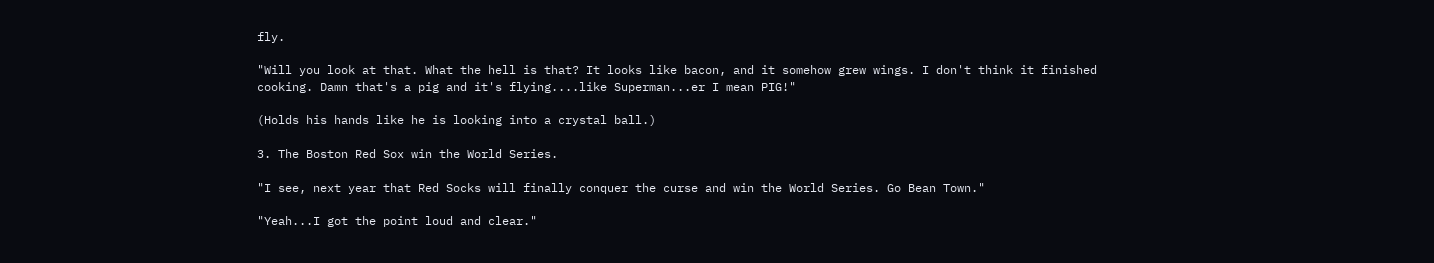fly.

"Will you look at that. What the hell is that? It looks like bacon, and it somehow grew wings. I don't think it finished cooking. Damn that's a pig and it's flying....like Superman...er I mean PIG!"

(Holds his hands like he is looking into a crystal ball.)

3. The Boston Red Sox win the World Series.

"I see, next year that Red Socks will finally conquer the curse and win the World Series. Go Bean Town."

"Yeah...I got the point loud and clear."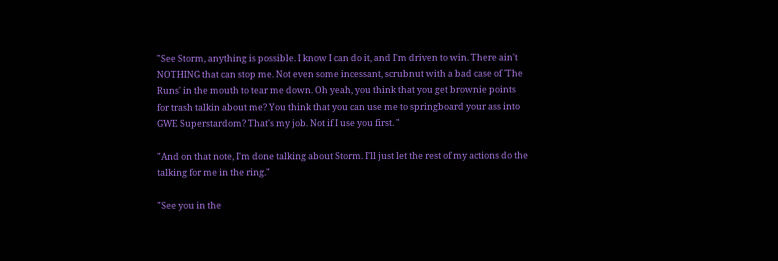"See Storm, anything is possible. I know I can do it, and I'm driven to win. There ain't NOTHING that can stop me. Not even some incessant, scrubnut with a bad case of 'The Runs' in the mouth to tear me down. Oh yeah, you think that you get brownie points for trash talkin about me? You think that you can use me to springboard your ass into GWE Superstardom? That's my job. Not if I use you first. "

"And on that note, I'm done talking about Storm. I'll just let the rest of my actions do the talking for me in the ring."

"See you in the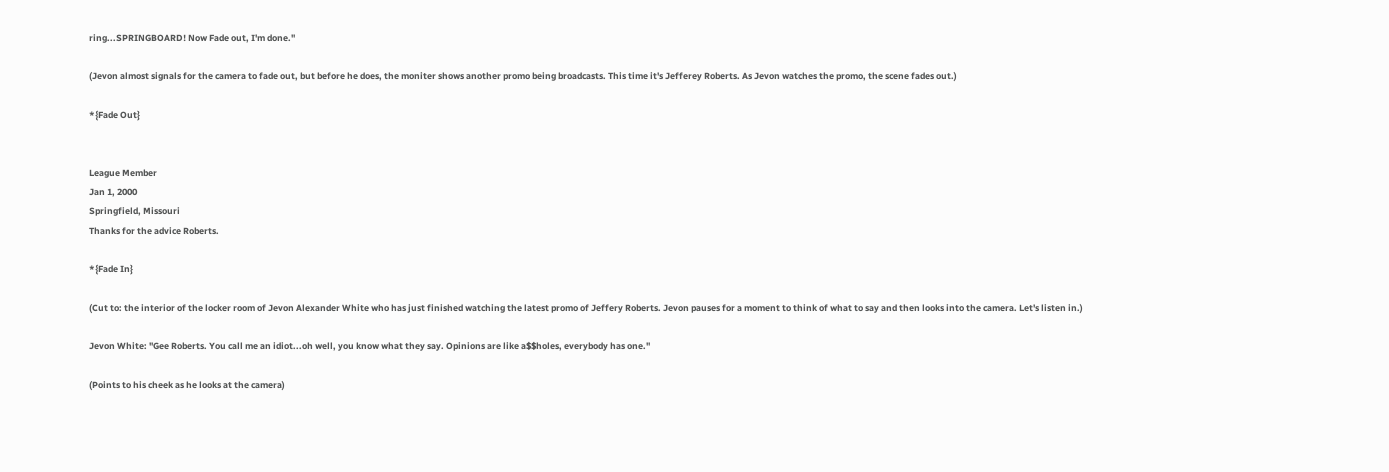ring...SPRINGBOARD! Now Fade out, I'm done."

(Jevon almost signals for the camera to fade out, but before he does, the moniter shows another promo being broadcasts. This time it's Jefferey Roberts. As Jevon watches the promo, the scene fades out.)

*{Fade Out}


League Member
Jan 1, 2000
Springfield, Missouri
Thanks for the advice Roberts.

*{Fade In}

(Cut to: the interior of the locker room of Jevon Alexander White who has just finished watching the latest promo of Jeffery Roberts. Jevon pauses for a moment to think of what to say and then looks into the camera. Let's listen in.)

Jevon White: "Gee Roberts. You call me an idiot...oh well, you know what they say. Opinions are like a$$holes, everybody has one."

(Points to his cheek as he looks at the camera)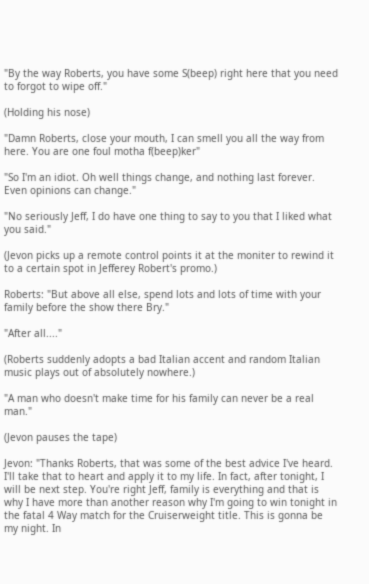"By the way Roberts, you have some S(beep) right here that you need to forgot to wipe off."

(Holding his nose)

"Damn Roberts, close your mouth, I can smell you all the way from here. You are one foul motha f(beep)ker"

"So I'm an idiot. Oh well things change, and nothing last forever. Even opinions can change."

"No seriously Jeff, I do have one thing to say to you that I liked what you said."

(Jevon picks up a remote control points it at the moniter to rewind it to a certain spot in Jefferey Robert's promo.)

Roberts: "But above all else, spend lots and lots of time with your family before the show there Bry."

"After all...."

(Roberts suddenly adopts a bad Italian accent and random Italian music plays out of absolutely nowhere.)

"A man who doesn't make time for his family can never be a real man."

(Jevon pauses the tape)

Jevon: "Thanks Roberts, that was some of the best advice I've heard. I'll take that to heart and apply it to my life. In fact, after tonight, I will be next step. You're right Jeff, family is everything and that is why I have more than another reason why I'm going to win tonight in the fatal 4 Way match for the Cruiserweight title. This is gonna be my night. In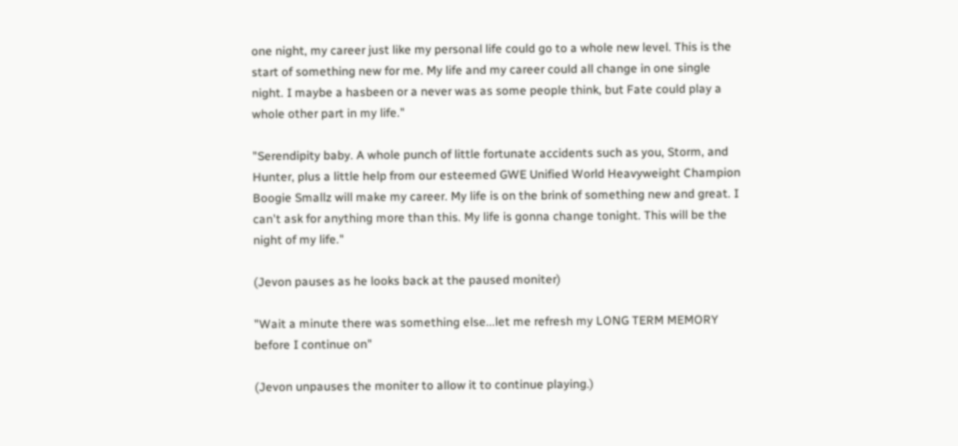one night, my career just like my personal life could go to a whole new level. This is the start of something new for me. My life and my career could all change in one single night. I maybe a hasbeen or a never was as some people think, but Fate could play a whole other part in my life."

"Serendipity baby. A whole punch of little fortunate accidents such as you, Storm, and Hunter, plus a little help from our esteemed GWE Unified World Heavyweight Champion Boogie Smallz will make my career. My life is on the brink of something new and great. I can't ask for anything more than this. My life is gonna change tonight. This will be the night of my life."

(Jevon pauses as he looks back at the paused moniter)

"Wait a minute there was something else...let me refresh my LONG TERM MEMORY before I continue on"

(Jevon unpauses the moniter to allow it to continue playing.)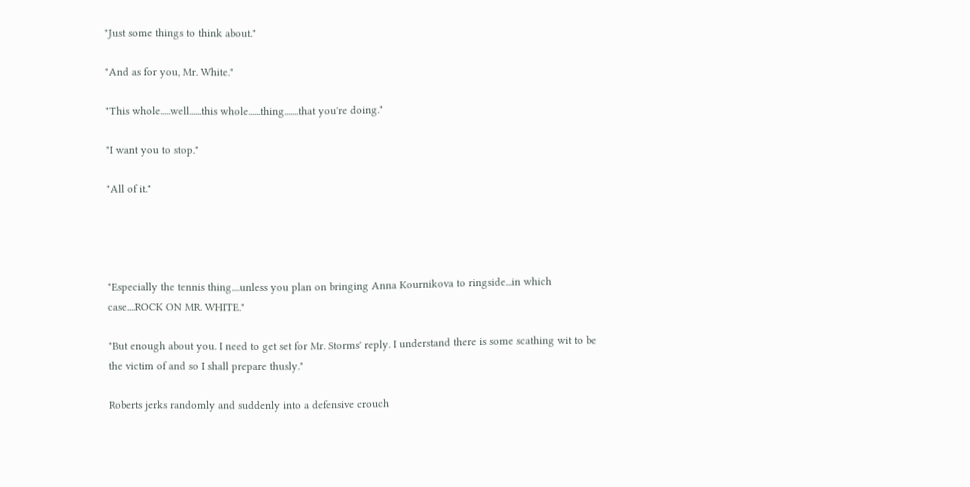"Just some things to think about."

"And as for you, Mr. White."

"This whole.....well......this whole......thing.......that you're doing."

"I want you to stop."

"All of it."




"Especially the tennis thing....unless you plan on bringing Anna Kournikova to ringside...in which case....ROCK ON MR. WHITE."

"But enough about you. I need to get set for Mr. Storms' reply. I understand there is some scathing wit to be the victim of and so I shall prepare thusly."

Roberts jerks randomly and suddenly into a defensive crouch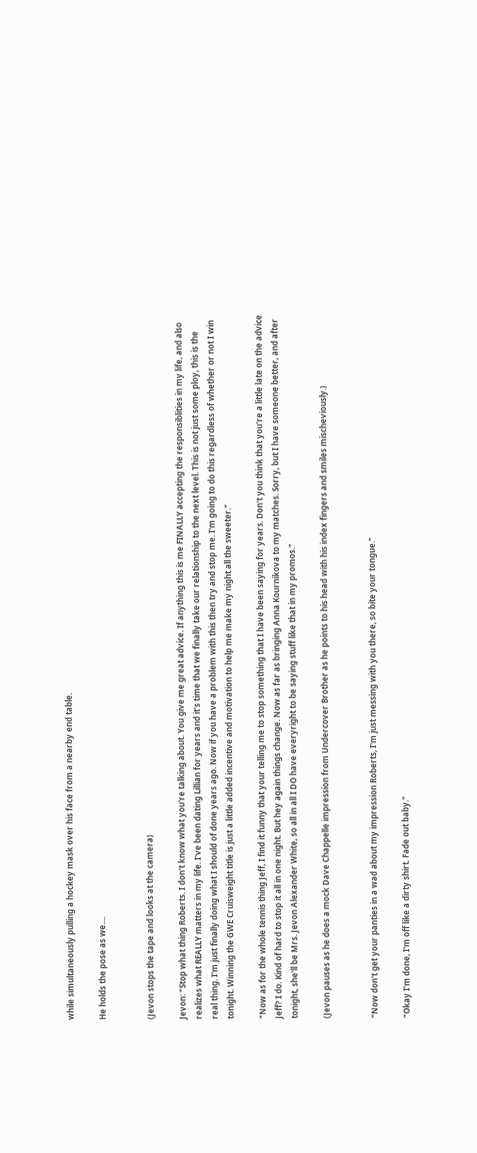while simultaneously pulling a hockey mask over his face from a nearby end table.

He holds the pose as we....


(Jevon stops the tape and looks at the camera)

Jevon: "Stop what thing Roberts. I don't know what you're talking about. You give me great advice. If anything this is me FINALLY accepting the responsiblities in my life, and also realizes what REALLY matters in my life. I've been dating Lillian for years and it's time that we finally take our relationship to the next level. This is not just some ploy, this is the real thing. I'm just finally doing what I should of done years ago. Now if you have a problem with this then try and stop me. I'm going to do this regardless of whether or not I win tonight. Winning the GWE Cruisweight title is just a little added incentive and motivation to help me make my night all the sweeter."

"Now as for the whole tennis thing Jeff, I find it funny that your telling me to stop something that I have been saying for years. Don't you think that you're a little late on the advice Jeff? I do. Kind of hard to stop it all in one night. But hey again things change. Now as far as bringing Anna Kournikova to my matches. Sorry, but I have someone better, and after tonight, she'll be Mrs. Jevon Alexander White, so all in all I DO have everyright to be saying stuff like that in my promos."

(Jevon pauses as he does a mock Dave Chappelle impression from Undercover Brother as he points to his head with his index fingers and smiles mischeviously.)


"Now don't get your panties in a wad about my impression Roberts, I'm just messing with you there, so bite your tongue."

"Okay I'm done, I'm off like a dirty shirt. Fade out baby."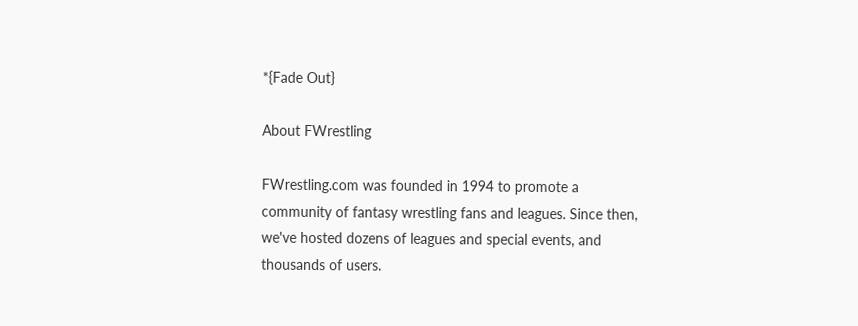*{Fade Out}

About FWrestling

FWrestling.com was founded in 1994 to promote a community of fantasy wrestling fans and leagues. Since then, we've hosted dozens of leagues and special events, and thousands of users.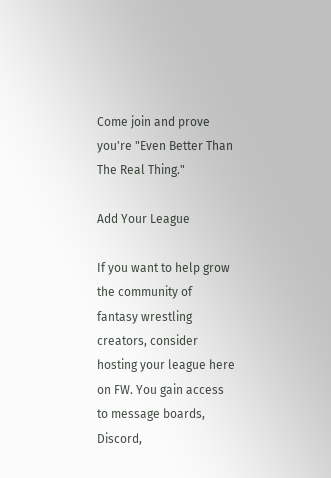Come join and prove you're "Even Better Than The Real Thing."

Add Your League

If you want to help grow the community of fantasy wrestling creators, consider hosting your league here on FW. You gain access to message boards, Discord,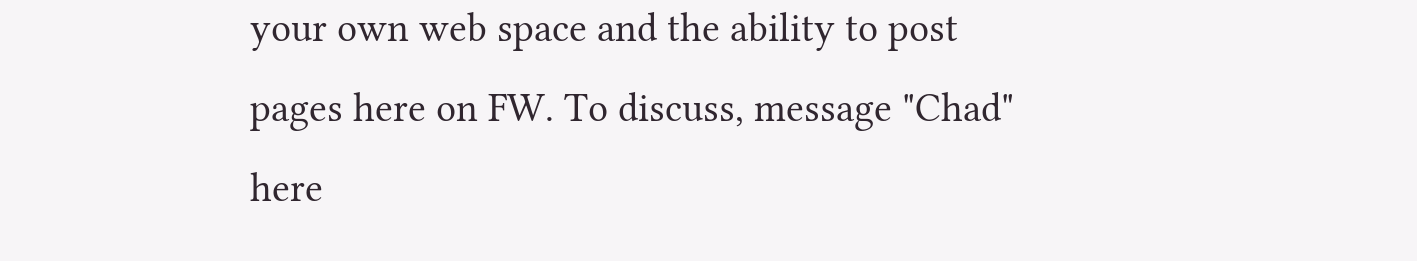your own web space and the ability to post pages here on FW. To discuss, message "Chad" here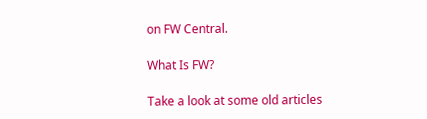on FW Central.

What Is FW?

Take a look at some old articles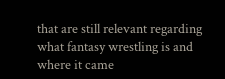that are still relevant regarding what fantasy wrestling is and where it came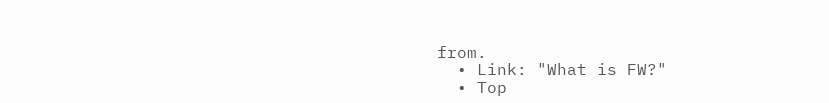from.
  • Link: "What is FW?"
  • Top